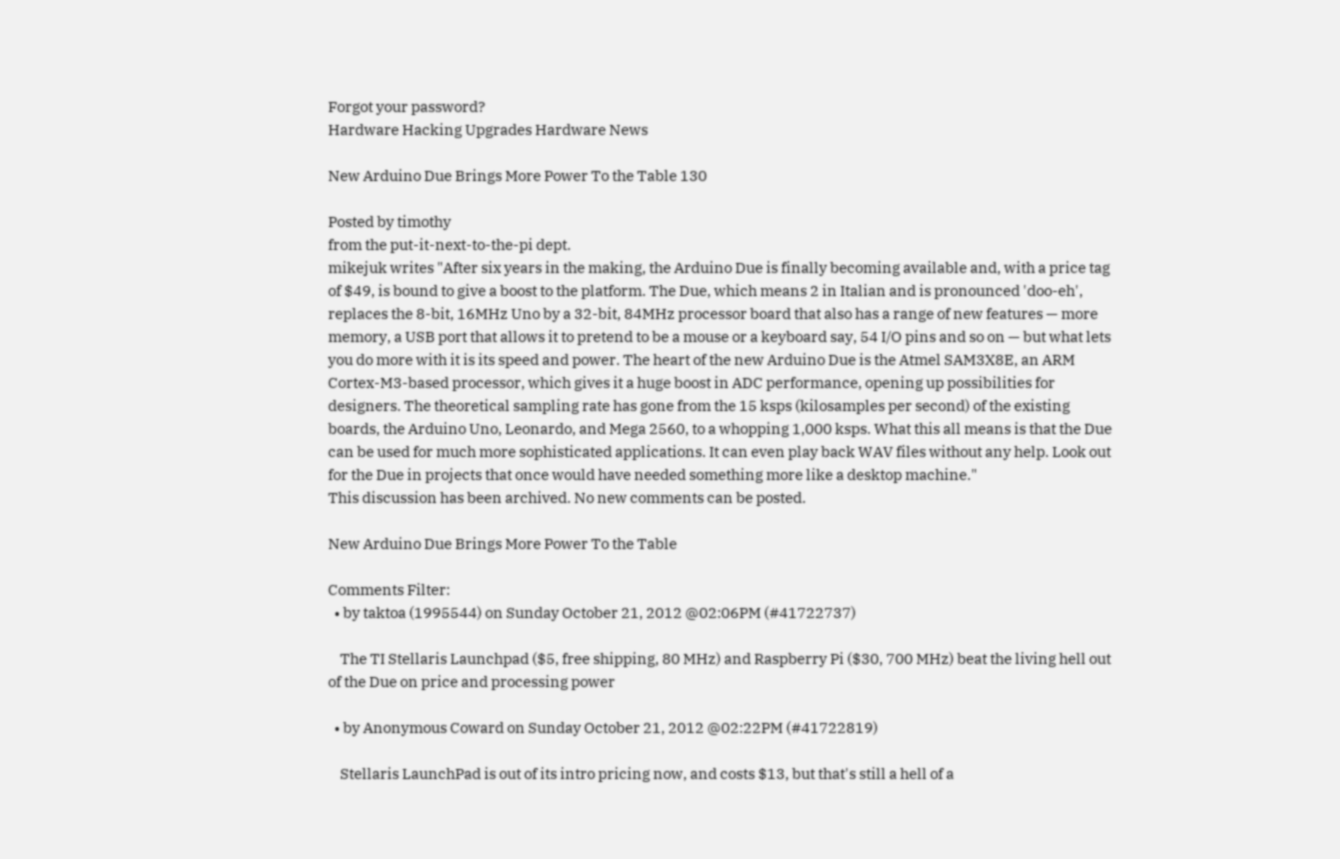Forgot your password?
Hardware Hacking Upgrades Hardware News

New Arduino Due Brings More Power To the Table 130

Posted by timothy
from the put-it-next-to-the-pi dept.
mikejuk writes "After six years in the making, the Arduino Due is finally becoming available and, with a price tag of $49, is bound to give a boost to the platform. The Due, which means 2 in Italian and is pronounced 'doo-eh', replaces the 8-bit, 16MHz Uno by a 32-bit, 84MHz processor board that also has a range of new features — more memory, a USB port that allows it to pretend to be a mouse or a keyboard say, 54 I/O pins and so on — but what lets you do more with it is its speed and power. The heart of the new Arduino Due is the Atmel SAM3X8E, an ARM Cortex-M3-based processor, which gives it a huge boost in ADC performance, opening up possibilities for designers. The theoretical sampling rate has gone from the 15 ksps (kilosamples per second) of the existing boards, the Arduino Uno, Leonardo, and Mega 2560, to a whopping 1,000 ksps. What this all means is that the Due can be used for much more sophisticated applications. It can even play back WAV files without any help. Look out for the Due in projects that once would have needed something more like a desktop machine."
This discussion has been archived. No new comments can be posted.

New Arduino Due Brings More Power To the Table

Comments Filter:
  • by taktoa (1995544) on Sunday October 21, 2012 @02:06PM (#41722737)

    The TI Stellaris Launchpad ($5, free shipping, 80 MHz) and Raspberry Pi ($30, 700 MHz) beat the living hell out of the Due on price and processing power

  • by Anonymous Coward on Sunday October 21, 2012 @02:22PM (#41722819)

    Stellaris LaunchPad is out of its intro pricing now, and costs $13, but that's still a hell of a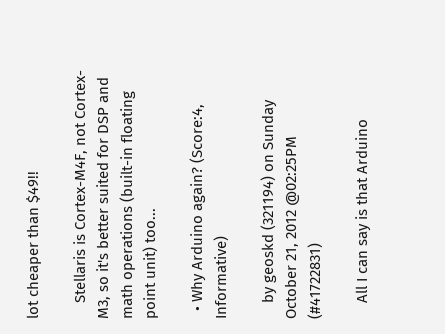lot cheaper than $49!!

    Stellaris is Cortex-M4F, not Cortex-M3, so it's better suited for DSP and math operations (built-in floating point unit) too...

  • Why Arduino again? (Score:4, Informative)

    by geoskd (321194) on Sunday October 21, 2012 @02:25PM (#41722831)

    All I can say is that Arduino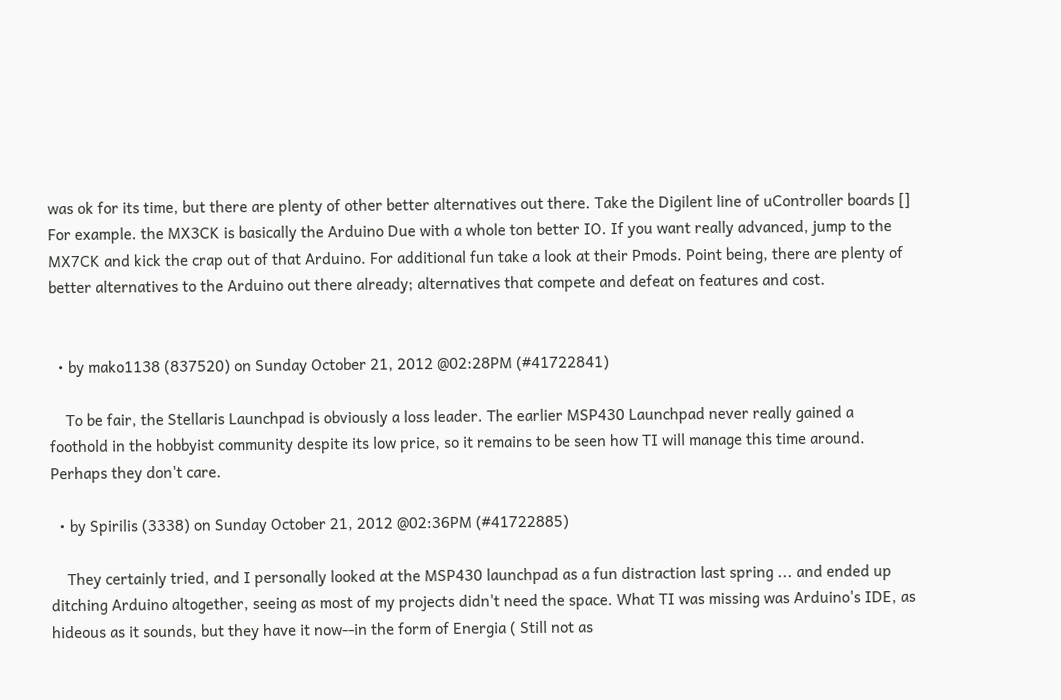was ok for its time, but there are plenty of other better alternatives out there. Take the Digilent line of uController boards [] For example. the MX3CK is basically the Arduino Due with a whole ton better IO. If you want really advanced, jump to the MX7CK and kick the crap out of that Arduino. For additional fun take a look at their Pmods. Point being, there are plenty of better alternatives to the Arduino out there already; alternatives that compete and defeat on features and cost.


  • by mako1138 (837520) on Sunday October 21, 2012 @02:28PM (#41722841)

    To be fair, the Stellaris Launchpad is obviously a loss leader. The earlier MSP430 Launchpad never really gained a foothold in the hobbyist community despite its low price, so it remains to be seen how TI will manage this time around. Perhaps they don't care.

  • by Spirilis (3338) on Sunday October 21, 2012 @02:36PM (#41722885)

    They certainly tried, and I personally looked at the MSP430 launchpad as a fun distraction last spring ... and ended up ditching Arduino altogether, seeing as most of my projects didn't need the space. What TI was missing was Arduino's IDE, as hideous as it sounds, but they have it now--in the form of Energia ( Still not as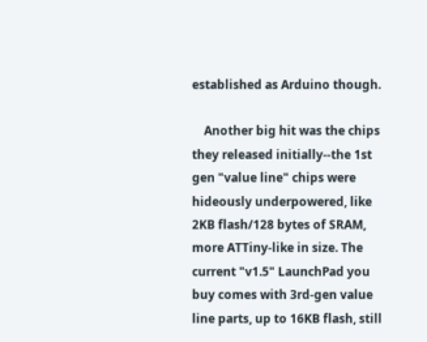established as Arduino though.

    Another big hit was the chips they released initially--the 1st gen "value line" chips were hideously underpowered, like 2KB flash/128 bytes of SRAM, more ATTiny-like in size. The current "v1.5" LaunchPad you buy comes with 3rd-gen value line parts, up to 16KB flash, still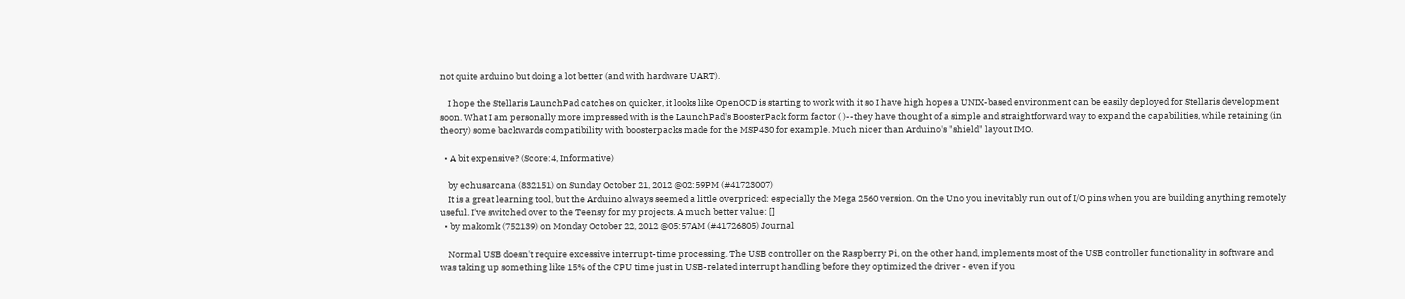not quite arduino but doing a lot better (and with hardware UART).

    I hope the Stellaris LaunchPad catches on quicker, it looks like OpenOCD is starting to work with it so I have high hopes a UNIX-based environment can be easily deployed for Stellaris development soon. What I am personally more impressed with is the LaunchPad's BoosterPack form factor ( )--they have thought of a simple and straightforward way to expand the capabilities, while retaining (in theory) some backwards compatibility with boosterpacks made for the MSP430 for example. Much nicer than Arduino's "shield" layout IMO.

  • A bit expensive? (Score:4, Informative)

    by echusarcana (832151) on Sunday October 21, 2012 @02:59PM (#41723007)
    It is a great learning tool, but the Arduino always seemed a little overpriced: especially the Mega 2560 version. On the Uno you inevitably run out of I/O pins when you are building anything remotely useful. I've switched over to the Teensy for my projects. A much better value: []
  • by makomk (752139) on Monday October 22, 2012 @05:57AM (#41726805) Journal

    Normal USB doesn't require excessive interrupt-time processing. The USB controller on the Raspberry Pi, on the other hand, implements most of the USB controller functionality in software and was taking up something like 15% of the CPU time just in USB-related interrupt handling before they optimized the driver - even if you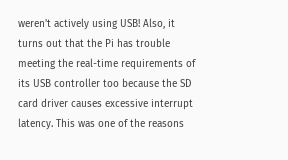weren't actively using USB! Also, it turns out that the Pi has trouble meeting the real-time requirements of its USB controller too because the SD card driver causes excessive interrupt latency. This was one of the reasons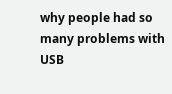why people had so many problems with USB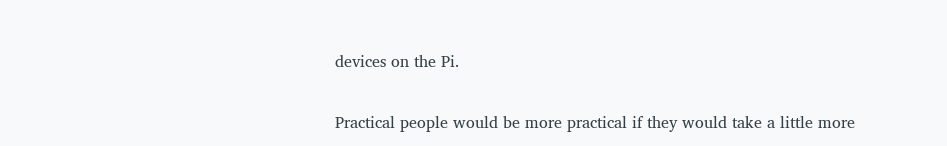devices on the Pi.

Practical people would be more practical if they would take a little more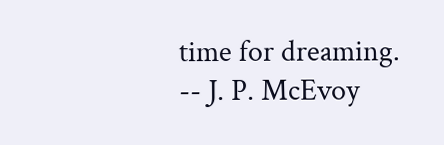time for dreaming. -- J. P. McEvoy